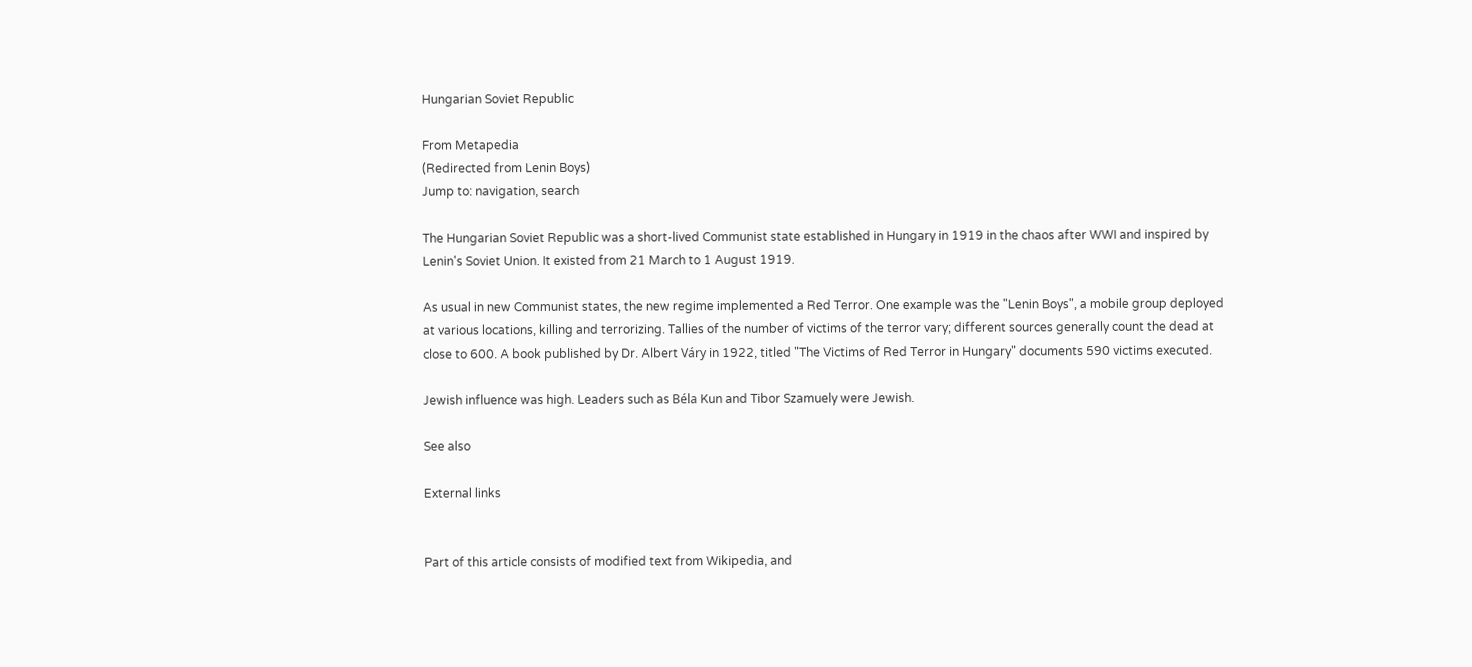Hungarian Soviet Republic

From Metapedia
(Redirected from Lenin Boys)
Jump to: navigation, search

The Hungarian Soviet Republic was a short-lived Communist state established in Hungary in 1919 in the chaos after WWI and inspired by Lenin's Soviet Union. It existed from 21 March to 1 August 1919.

As usual in new Communist states, the new regime implemented a Red Terror. One example was the "Lenin Boys", a mobile group deployed at various locations, killing and terrorizing. Tallies of the number of victims of the terror vary; different sources generally count the dead at close to 600. A book published by Dr. Albert Váry in 1922, titled "The Victims of Red Terror in Hungary" documents 590 victims executed.

Jewish influence was high. Leaders such as Béla Kun and Tibor Szamuely were Jewish.

See also

External links


Part of this article consists of modified text from Wikipedia, and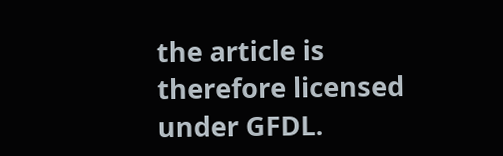the article is therefore licensed under GFDL.